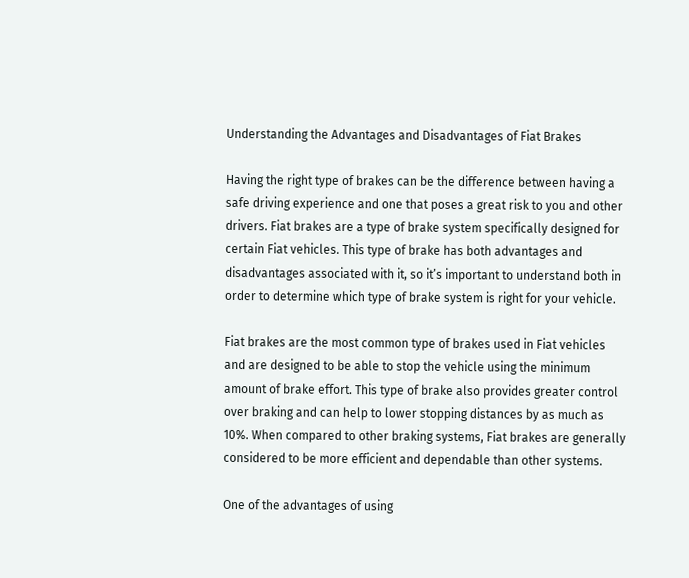Understanding the Advantages and Disadvantages of Fiat Brakes

Having the right type of brakes can be the difference between having a safe driving experience and one that poses a great risk to you and other drivers. Fiat brakes are a type of brake system specifically designed for certain Fiat vehicles. This type of brake has both advantages and disadvantages associated with it, so it’s important to understand both in order to determine which type of brake system is right for your vehicle.

Fiat brakes are the most common type of brakes used in Fiat vehicles and are designed to be able to stop the vehicle using the minimum amount of brake effort. This type of brake also provides greater control over braking and can help to lower stopping distances by as much as 10%. When compared to other braking systems, Fiat brakes are generally considered to be more efficient and dependable than other systems.

One of the advantages of using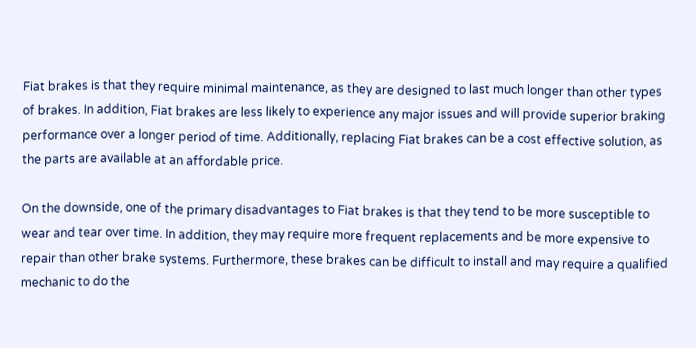Fiat brakes is that they require minimal maintenance, as they are designed to last much longer than other types of brakes. In addition, Fiat brakes are less likely to experience any major issues and will provide superior braking performance over a longer period of time. Additionally, replacing Fiat brakes can be a cost effective solution, as the parts are available at an affordable price.

On the downside, one of the primary disadvantages to Fiat brakes is that they tend to be more susceptible to wear and tear over time. In addition, they may require more frequent replacements and be more expensive to repair than other brake systems. Furthermore, these brakes can be difficult to install and may require a qualified mechanic to do the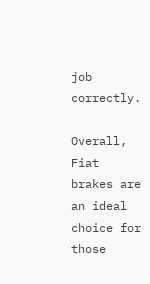job correctly.

Overall, Fiat brakes are an ideal choice for those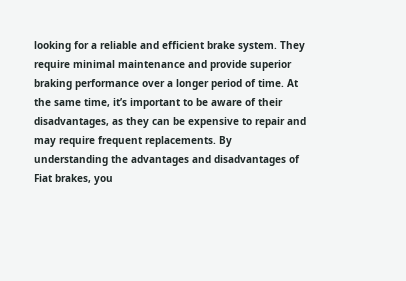looking for a reliable and efficient brake system. They require minimal maintenance and provide superior braking performance over a longer period of time. At the same time, it’s important to be aware of their disadvantages, as they can be expensive to repair and may require frequent replacements. By understanding the advantages and disadvantages of Fiat brakes, you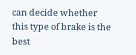can decide whether this type of brake is the best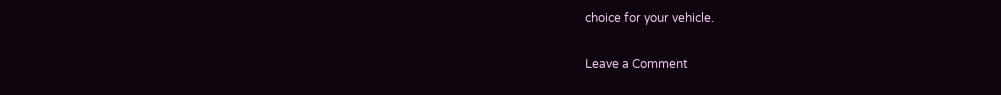choice for your vehicle.

Leave a Comment